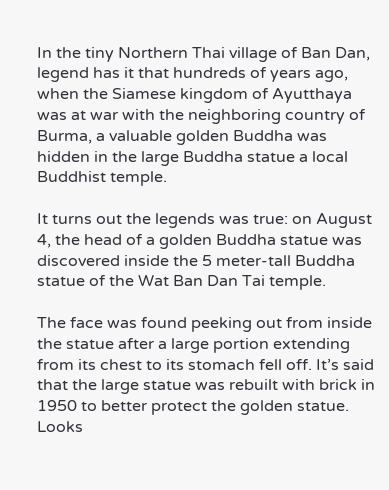In the tiny Northern Thai village of Ban Dan, legend has it that hundreds of years ago, when the Siamese kingdom of Ayutthaya was at war with the neighboring country of Burma, a valuable golden Buddha was hidden in the large Buddha statue a local Buddhist temple.

It turns out the legends was true: on August 4, the head of a golden Buddha statue was discovered inside the 5 meter-tall Buddha statue of the Wat Ban Dan Tai temple.

The face was found peeking out from inside the statue after a large portion extending from its chest to its stomach fell off. It’s said that the large statue was rebuilt with brick in 1950 to better protect the golden statue. Looks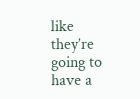like they’re going to have a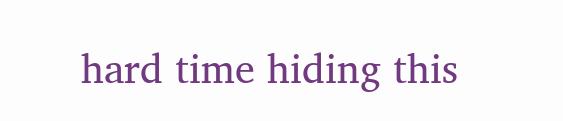hard time hiding this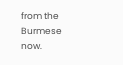from the Burmese now.